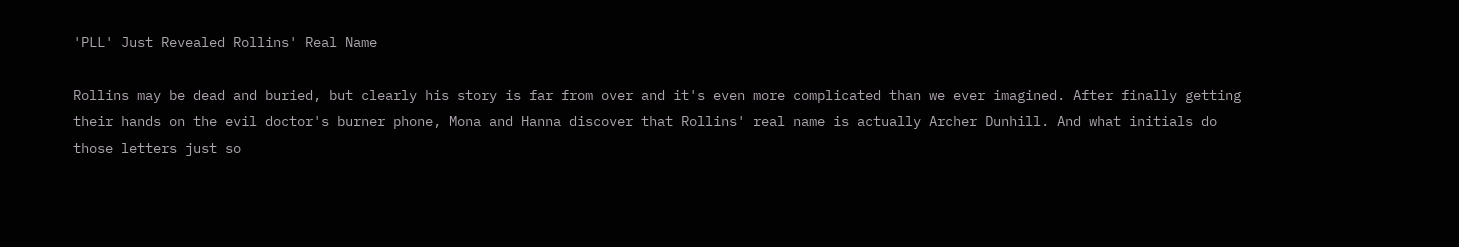'PLL' Just Revealed Rollins' Real Name

Rollins may be dead and buried, but clearly his story is far from over and it's even more complicated than we ever imagined. After finally getting their hands on the evil doctor's burner phone, Mona and Hanna discover that Rollins' real name is actually Archer Dunhill. And what initials do those letters just so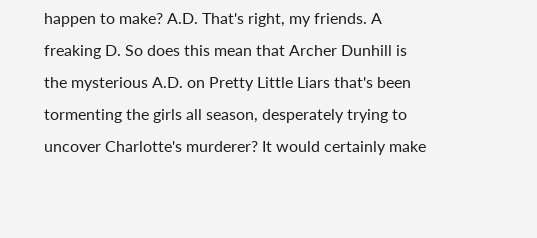happen to make? A.D. That's right, my friends. A freaking D. So does this mean that Archer Dunhill is the mysterious A.D. on Pretty Little Liars that's been tormenting the girls all season, desperately trying to uncover Charlotte's murderer? It would certainly make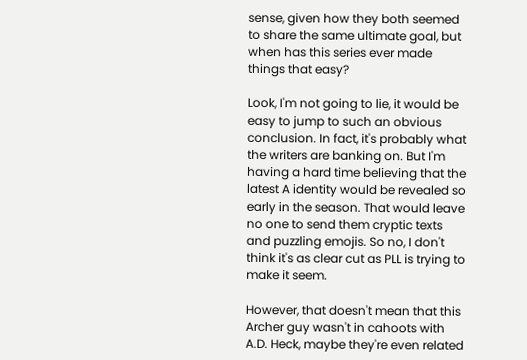sense, given how they both seemed to share the same ultimate goal, but when has this series ever made things that easy?

Look, I'm not going to lie, it would be easy to jump to such an obvious conclusion. In fact, it's probably what the writers are banking on. But I'm having a hard time believing that the latest A identity would be revealed so early in the season. That would leave no one to send them cryptic texts and puzzling emojis. So no, I don't think it's as clear cut as PLL is trying to make it seem.

However, that doesn't mean that this Archer guy wasn't in cahoots with A.D. Heck, maybe they're even related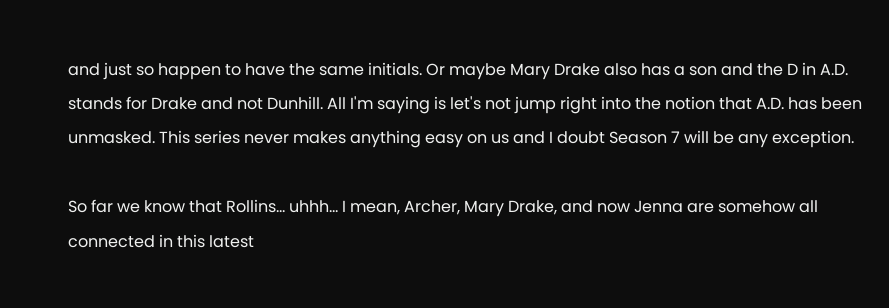and just so happen to have the same initials. Or maybe Mary Drake also has a son and the D in A.D. stands for Drake and not Dunhill. All I'm saying is let's not jump right into the notion that A.D. has been unmasked. This series never makes anything easy on us and I doubt Season 7 will be any exception.

So far we know that Rollins... uhhh... I mean, Archer, Mary Drake, and now Jenna are somehow all connected in this latest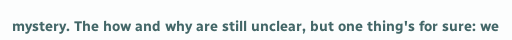mystery. The how and why are still unclear, but one thing's for sure: we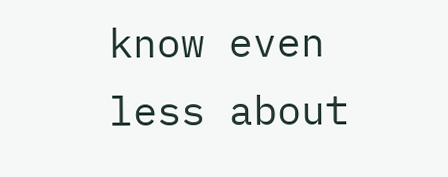know even less about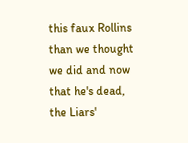this faux Rollins than we thought we did and now that he's dead, the Liars'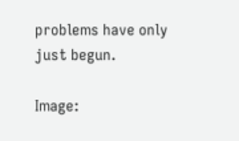problems have only just begun.

Image: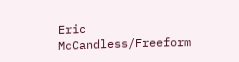Eric McCandless/Freeform